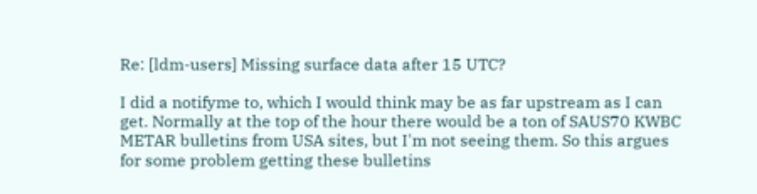Re: [ldm-users] Missing surface data after 15 UTC?

I did a notifyme to, which I would think may be as far upstream as I can get. Normally at the top of the hour there would be a ton of SAUS70 KWBC METAR bulletins from USA sites, but I'm not seeing them. So this argues for some problem getting these bulletins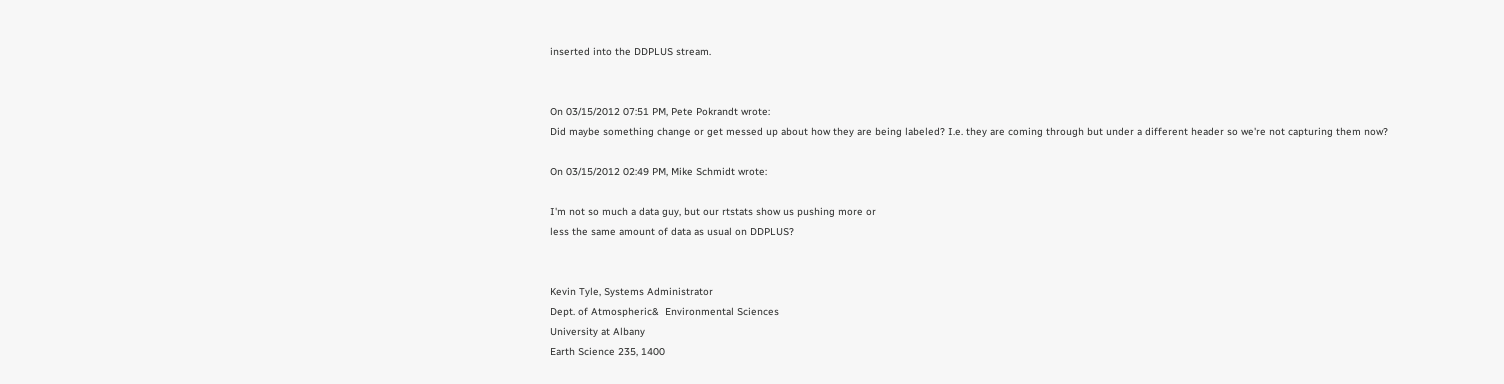inserted into the DDPLUS stream.


On 03/15/2012 07:51 PM, Pete Pokrandt wrote:
Did maybe something change or get messed up about how they are being labeled? I.e. they are coming through but under a different header so we're not capturing them now?

On 03/15/2012 02:49 PM, Mike Schmidt wrote:

I'm not so much a data guy, but our rtstats show us pushing more or
less the same amount of data as usual on DDPLUS?


Kevin Tyle, Systems Administrator
Dept. of Atmospheric&  Environmental Sciences
University at Albany
Earth Science 235, 1400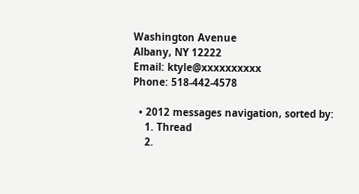Washington Avenue
Albany, NY 12222
Email: ktyle@xxxxxxxxxx
Phone: 518-442-4578

  • 2012 messages navigation, sorted by:
    1. Thread
    2.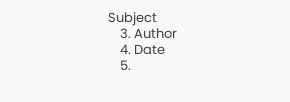Subject
    3. Author
    4. Date
    5.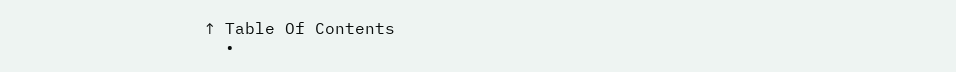↑ Table Of Contents
  •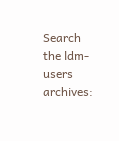Search the ldm-users archives: